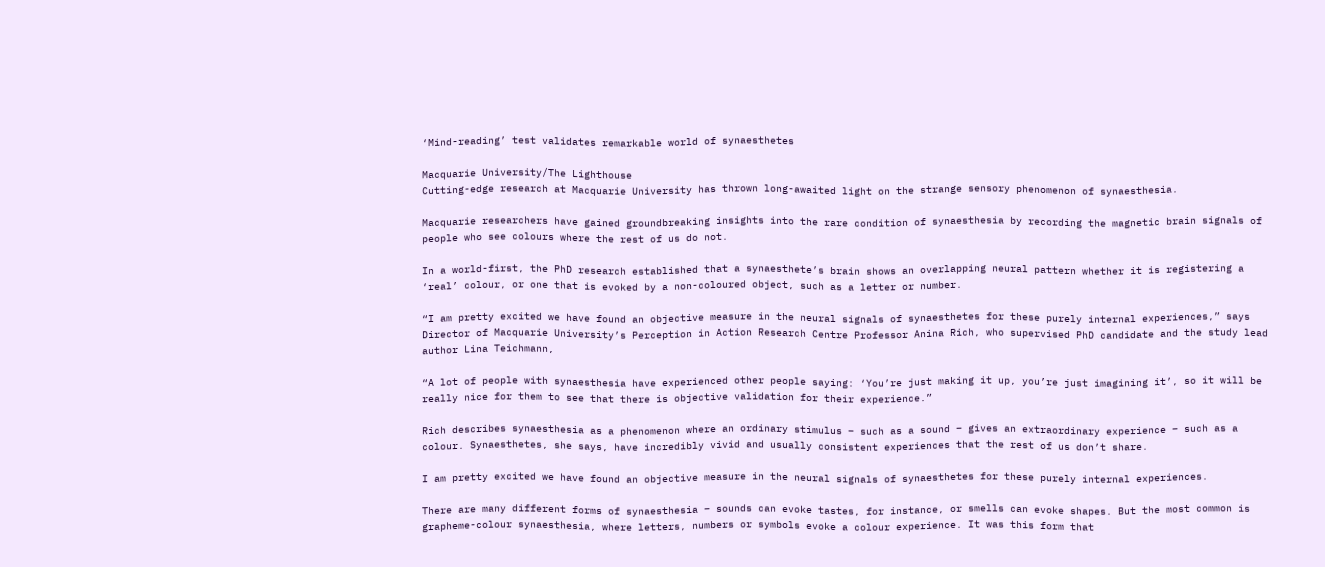‘Mind-reading’ test validates remarkable world of synaesthetes

Macquarie University/The Lighthouse
Cutting-edge research at Macquarie University has thrown long-awaited light on the strange sensory phenomenon of synaesthesia.

Macquarie researchers have gained groundbreaking insights into the rare condition of synaesthesia by recording the magnetic brain signals of people who see colours where the rest of us do not.

In a world-first, the PhD research established that a synaesthete’s brain shows an overlapping neural pattern whether it is registering a ‘real’ colour, or one that is evoked by a non-coloured object, such as a letter or number.

“I am pretty excited we have found an objective measure in the neural signals of synaesthetes for these purely internal experiences,” says Director of Macquarie University’s Perception in Action Research Centre Professor Anina Rich, who supervised PhD candidate and the study lead author Lina Teichmann,

“A lot of people with synaesthesia have experienced other people saying: ‘You’re just making it up, you’re just imagining it’, so it will be really nice for them to see that there is objective validation for their experience.”

Rich describes synaesthesia as a phenomenon where an ordinary stimulus – such as a sound – gives an extraordinary experience – such as a colour. Synaesthetes, she says, have incredibly vivid and usually consistent experiences that the rest of us don’t share.

I am pretty excited we have found an objective measure in the neural signals of synaesthetes for these purely internal experiences.

There are many different forms of synaesthesia – sounds can evoke tastes, for instance, or smells can evoke shapes. But the most common is grapheme-colour synaesthesia, where letters, numbers or symbols evoke a colour experience. It was this form that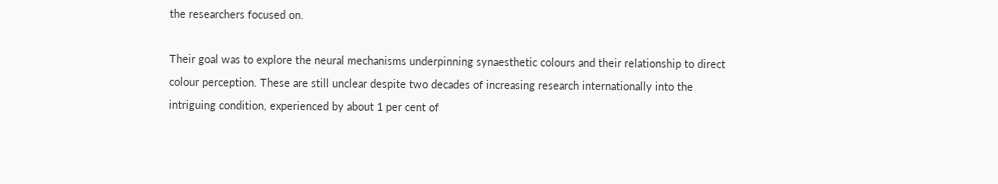the researchers focused on.

Their goal was to explore the neural mechanisms underpinning synaesthetic colours and their relationship to direct colour perception. These are still unclear despite two decades of increasing research internationally into the intriguing condition, experienced by about 1 per cent of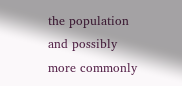the population and possibly more commonly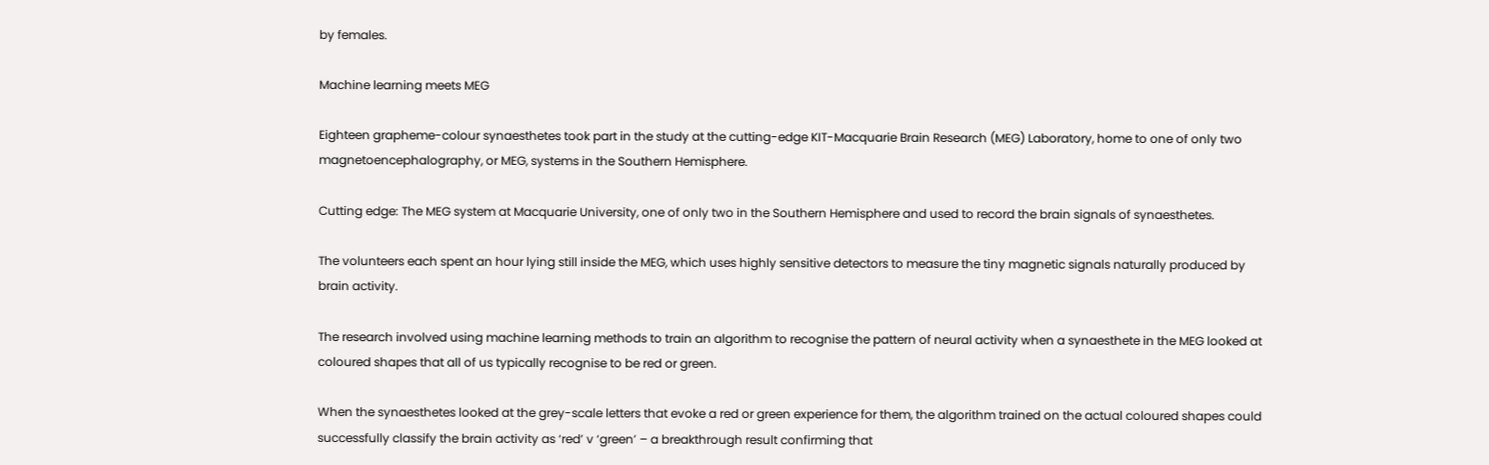by females.

Machine learning meets MEG

Eighteen grapheme-colour synaesthetes took part in the study at the cutting-edge KIT-Macquarie Brain Research (MEG) Laboratory, home to one of only two magnetoencephalography, or MEG, systems in the Southern Hemisphere.

Cutting edge: The MEG system at Macquarie University, one of only two in the Southern Hemisphere and used to record the brain signals of synaesthetes.

The volunteers each spent an hour lying still inside the MEG, which uses highly sensitive detectors to measure the tiny magnetic signals naturally produced by brain activity.

The research involved using machine learning methods to train an algorithm to recognise the pattern of neural activity when a synaesthete in the MEG looked at coloured shapes that all of us typically recognise to be red or green.

When the synaesthetes looked at the grey-scale letters that evoke a red or green experience for them, the algorithm trained on the actual coloured shapes could successfully classify the brain activity as ‘red’ v ‘green’ – a breakthrough result confirming that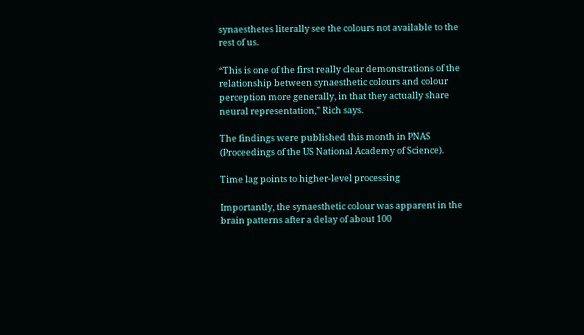synaesthetes literally see the colours not available to the rest of us.

“This is one of the first really clear demonstrations of the relationship between synaesthetic colours and colour perception more generally, in that they actually share neural representation,” Rich says.

The findings were published this month in PNAS (Proceedings of the US National Academy of Science).

Time lag points to higher-level processing

Importantly, the synaesthetic colour was apparent in the brain patterns after a delay of about 100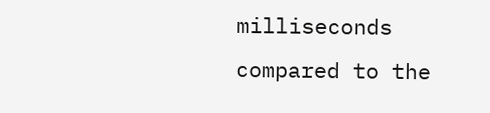milliseconds compared to the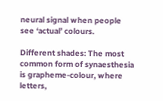neural signal when people see ‘actual’ colours.

Different shades: The most common form of synaesthesia is grapheme-colour, where letters,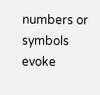numbers or symbols evoke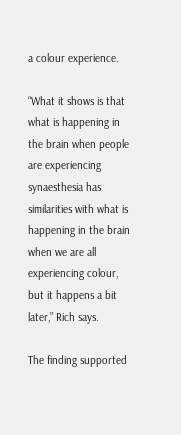a colour experience.

“What it shows is that what is happening in the brain when people are experiencing synaesthesia has similarities with what is happening in the brain when we are all experiencing colour, but it happens a bit later,” Rich says.

The finding supported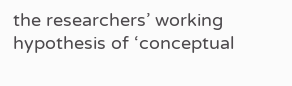the researchers’ working hypothesis of ‘conceptual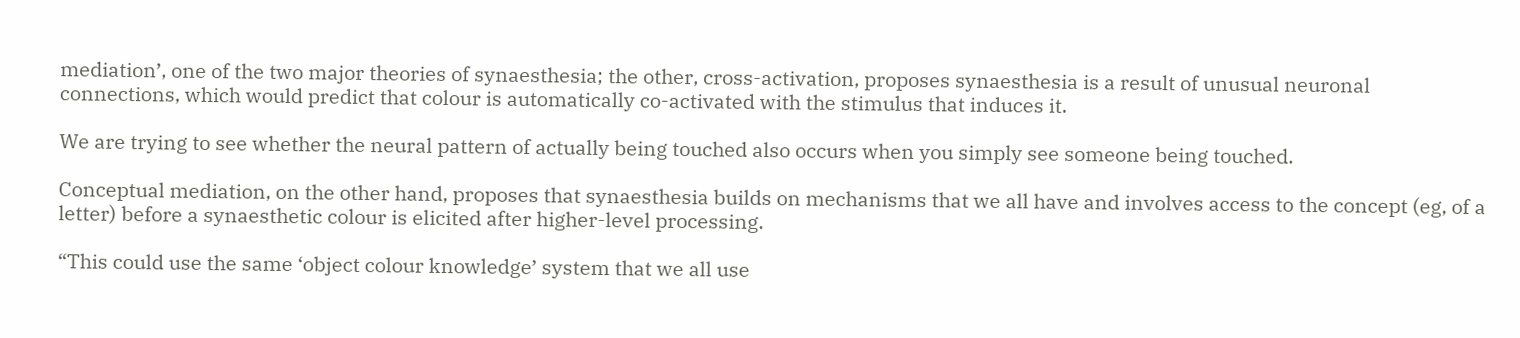mediation’, one of the two major theories of synaesthesia; the other, cross-activation, proposes synaesthesia is a result of unusual neuronal connections, which would predict that colour is automatically co-activated with the stimulus that induces it.

We are trying to see whether the neural pattern of actually being touched also occurs when you simply see someone being touched.

Conceptual mediation, on the other hand, proposes that synaesthesia builds on mechanisms that we all have and involves access to the concept (eg, of a letter) before a synaesthetic colour is elicited after higher-level processing.

“This could use the same ‘object colour knowledge’ system that we all use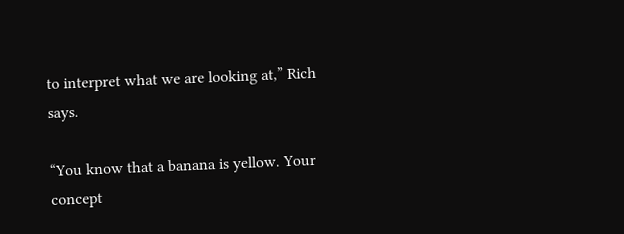to interpret what we are looking at,” Rich says.

“You know that a banana is yellow. Your concept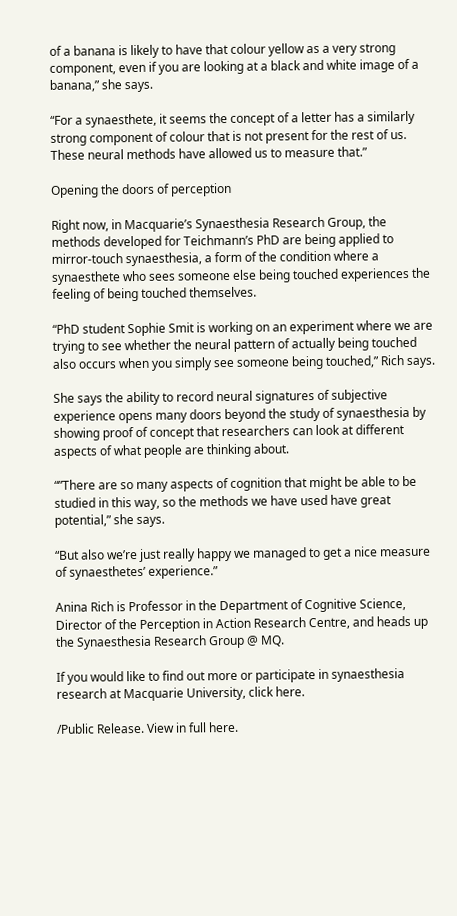of a banana is likely to have that colour yellow as a very strong component, even if you are looking at a black and white image of a banana,” she says.

“For a synaesthete, it seems the concept of a letter has a similarly strong component of colour that is not present for the rest of us. These neural methods have allowed us to measure that.”

Opening the doors of perception

Right now, in Macquarie’s Synaesthesia Research Group, the methods developed for Teichmann’s PhD are being applied to mirror-touch synaesthesia, a form of the condition where a synaesthete who sees someone else being touched experiences the feeling of being touched themselves.

“PhD student Sophie Smit is working on an experiment where we are trying to see whether the neural pattern of actually being touched also occurs when you simply see someone being touched,” Rich says.

She says the ability to record neural signatures of subjective experience opens many doors beyond the study of synaesthesia by showing proof of concept that researchers can look at different aspects of what people are thinking about.

“”There are so many aspects of cognition that might be able to be studied in this way, so the methods we have used have great potential,” she says.

“But also we’re just really happy we managed to get a nice measure of synaesthetes’ experience.”

Anina Rich is Professor in the Department of Cognitive Science, Director of the Perception in Action Research Centre, and heads up the Synaesthesia Research Group @ MQ.

If you would like to find out more or participate in synaesthesia research at Macquarie University, click here.

/Public Release. View in full here.